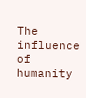The influence of humanity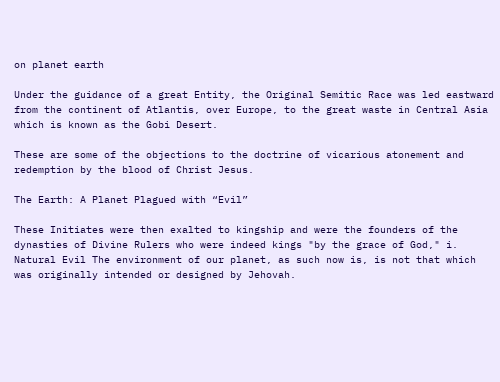on planet earth

Under the guidance of a great Entity, the Original Semitic Race was led eastward from the continent of Atlantis, over Europe, to the great waste in Central Asia which is known as the Gobi Desert.

These are some of the objections to the doctrine of vicarious atonement and redemption by the blood of Christ Jesus.

The Earth: A Planet Plagued with “Evil”

These Initiates were then exalted to kingship and were the founders of the dynasties of Divine Rulers who were indeed kings "by the grace of God," i. Natural Evil The environment of our planet, as such now is, is not that which was originally intended or designed by Jehovah.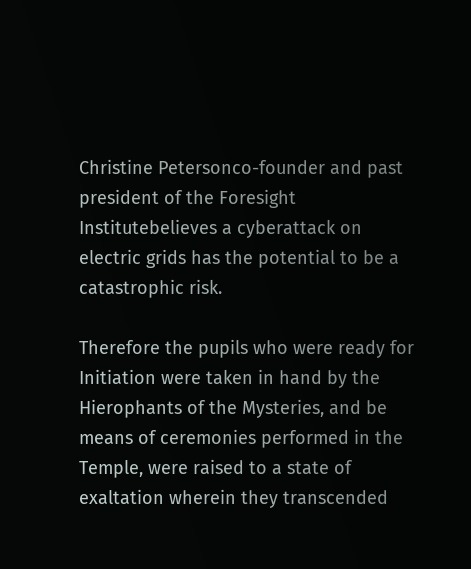Christine Petersonco-founder and past president of the Foresight Institutebelieves a cyberattack on electric grids has the potential to be a catastrophic risk.

Therefore the pupils who were ready for Initiation were taken in hand by the Hierophants of the Mysteries, and be means of ceremonies performed in the Temple, were raised to a state of exaltation wherein they transcended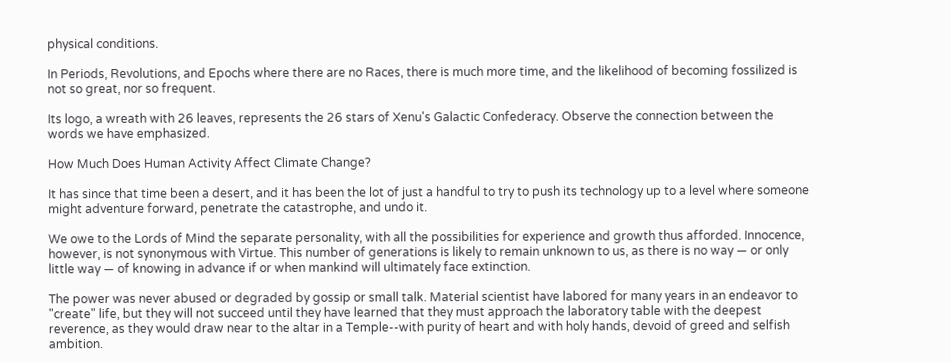physical conditions.

In Periods, Revolutions, and Epochs where there are no Races, there is much more time, and the likelihood of becoming fossilized is not so great, nor so frequent.

Its logo, a wreath with 26 leaves, represents the 26 stars of Xenu's Galactic Confederacy. Observe the connection between the words we have emphasized.

How Much Does Human Activity Affect Climate Change?

It has since that time been a desert, and it has been the lot of just a handful to try to push its technology up to a level where someone might adventure forward, penetrate the catastrophe, and undo it.

We owe to the Lords of Mind the separate personality, with all the possibilities for experience and growth thus afforded. Innocence, however, is not synonymous with Virtue. This number of generations is likely to remain unknown to us, as there is no way — or only little way — of knowing in advance if or when mankind will ultimately face extinction.

The power was never abused or degraded by gossip or small talk. Material scientist have labored for many years in an endeavor to "create" life, but they will not succeed until they have learned that they must approach the laboratory table with the deepest reverence, as they would draw near to the altar in a Temple--with purity of heart and with holy hands, devoid of greed and selfish ambition.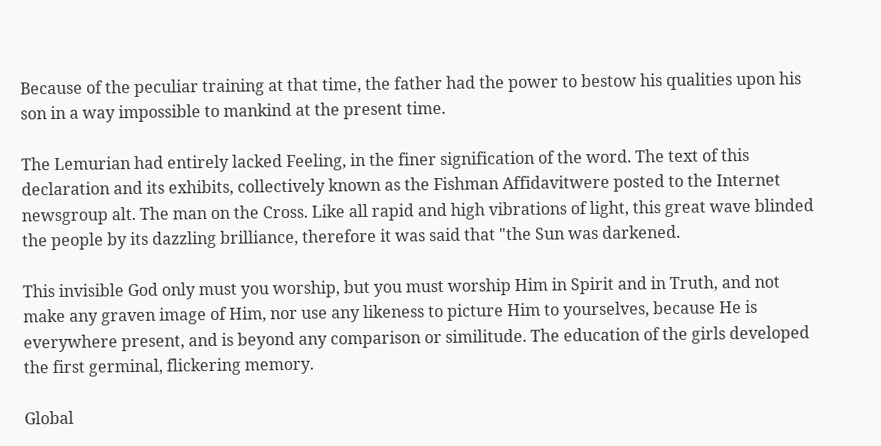Because of the peculiar training at that time, the father had the power to bestow his qualities upon his son in a way impossible to mankind at the present time.

The Lemurian had entirely lacked Feeling, in the finer signification of the word. The text of this declaration and its exhibits, collectively known as the Fishman Affidavitwere posted to the Internet newsgroup alt. The man on the Cross. Like all rapid and high vibrations of light, this great wave blinded the people by its dazzling brilliance, therefore it was said that "the Sun was darkened.

This invisible God only must you worship, but you must worship Him in Spirit and in Truth, and not make any graven image of Him, nor use any likeness to picture Him to yourselves, because He is everywhere present, and is beyond any comparison or similitude. The education of the girls developed the first germinal, flickering memory.

Global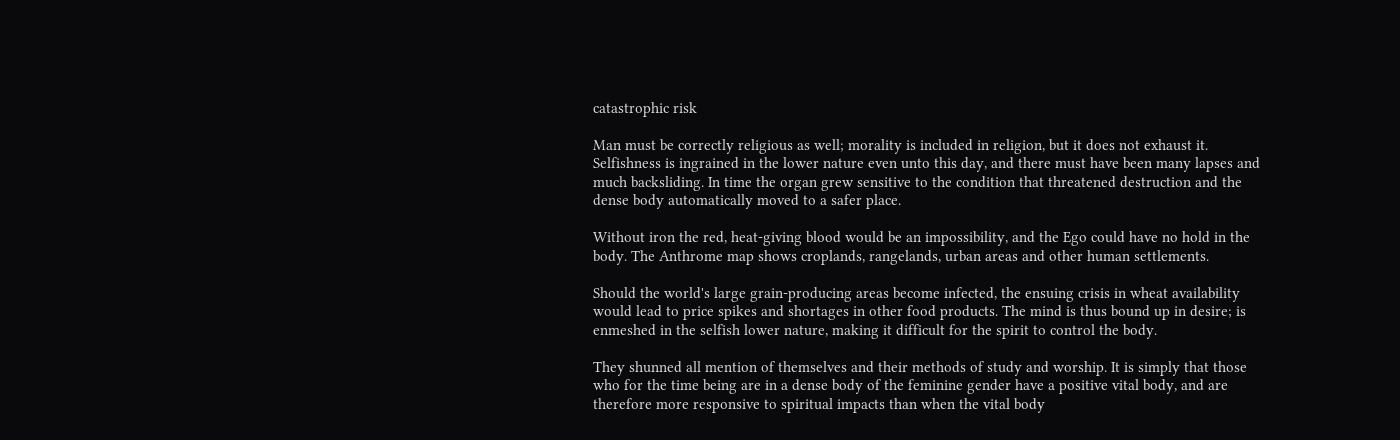catastrophic risk

Man must be correctly religious as well; morality is included in religion, but it does not exhaust it. Selfishness is ingrained in the lower nature even unto this day, and there must have been many lapses and much backsliding. In time the organ grew sensitive to the condition that threatened destruction and the dense body automatically moved to a safer place.

Without iron the red, heat-giving blood would be an impossibility, and the Ego could have no hold in the body. The Anthrome map shows croplands, rangelands, urban areas and other human settlements.

Should the world's large grain-producing areas become infected, the ensuing crisis in wheat availability would lead to price spikes and shortages in other food products. The mind is thus bound up in desire; is enmeshed in the selfish lower nature, making it difficult for the spirit to control the body.

They shunned all mention of themselves and their methods of study and worship. It is simply that those who for the time being are in a dense body of the feminine gender have a positive vital body, and are therefore more responsive to spiritual impacts than when the vital body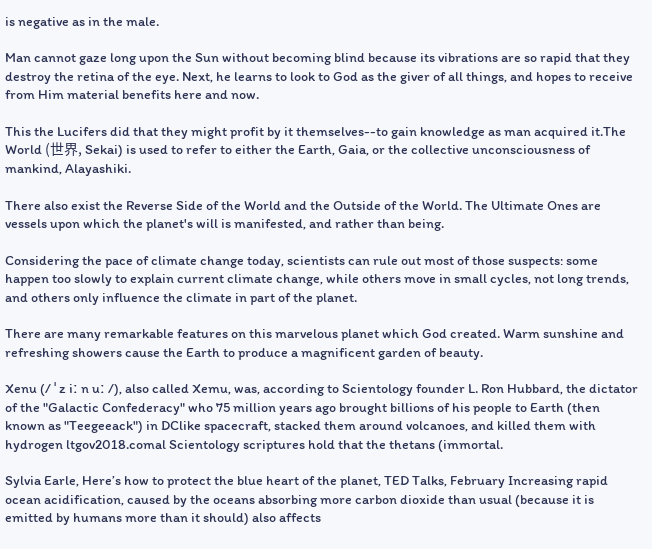is negative as in the male.

Man cannot gaze long upon the Sun without becoming blind because its vibrations are so rapid that they destroy the retina of the eye. Next, he learns to look to God as the giver of all things, and hopes to receive from Him material benefits here and now.

This the Lucifers did that they might profit by it themselves--to gain knowledge as man acquired it.The World (世界, Sekai) is used to refer to either the Earth, Gaia, or the collective unconsciousness of mankind, Alayashiki.

There also exist the Reverse Side of the World and the Outside of the World. The Ultimate Ones are vessels upon which the planet's will is manifested, and rather than being.

Considering the pace of climate change today, scientists can rule out most of those suspects: some happen too slowly to explain current climate change, while others move in small cycles, not long trends, and others only influence the climate in part of the planet.

There are many remarkable features on this marvelous planet which God created. Warm sunshine and refreshing showers cause the Earth to produce a magnificent garden of beauty.

Xenu (/ ˈ z iː n uː /), also called Xemu, was, according to Scientology founder L. Ron Hubbard, the dictator of the "Galactic Confederacy" who 75 million years ago brought billions of his people to Earth (then known as "Teegeeack") in DClike spacecraft, stacked them around volcanoes, and killed them with hydrogen ltgov2018.comal Scientology scriptures hold that the thetans (immortal.

Sylvia Earle, Here’s how to protect the blue heart of the planet, TED Talks, February Increasing rapid ocean acidification, caused by the oceans absorbing more carbon dioxide than usual (because it is emitted by humans more than it should) also affects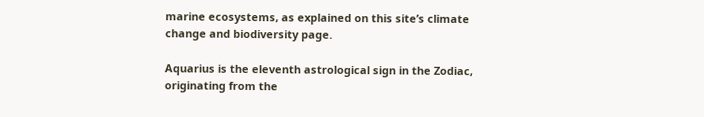marine ecosystems, as explained on this site’s climate change and biodiversity page.

Aquarius is the eleventh astrological sign in the Zodiac, originating from the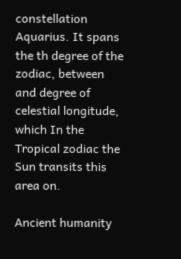constellation Aquarius. It spans the th degree of the zodiac, between and degree of celestial longitude, which In the Tropical zodiac the Sun transits this area on.

Ancient humanity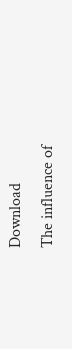Download
The influence of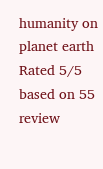humanity on planet earth
Rated 5/5 based on 55 review